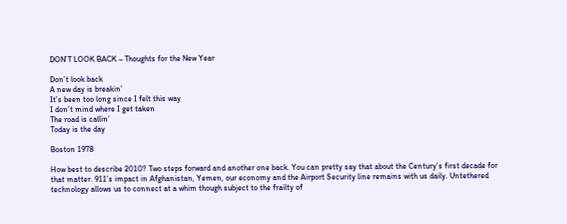DON’T LOOK BACK – Thoughts for the New Year

Don’t look back
A new day is breakin’
It’s been too long since I felt this way
I don’t mind where I get taken
The road is callin’
Today is the day

Boston 1978

How best to describe 2010? Two steps forward and another one back. You can pretty say that about the Century’s first decade for that matter. 911’s impact in Afghanistan, Yemen, our economy and the Airport Security line remains with us daily. Untethered technology allows us to connect at a whim though subject to the frailty of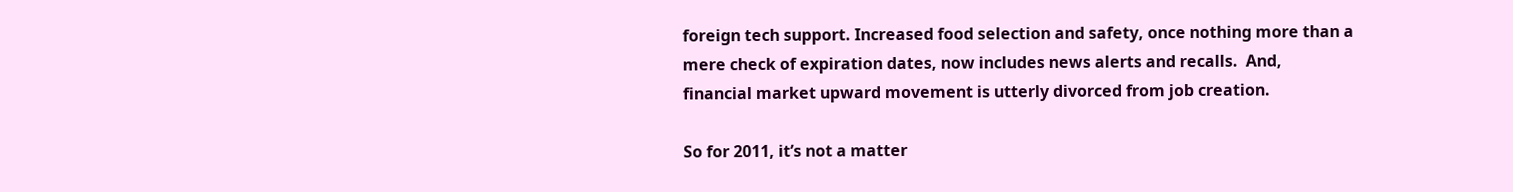foreign tech support. Increased food selection and safety, once nothing more than a mere check of expiration dates, now includes news alerts and recalls.  And, financial market upward movement is utterly divorced from job creation.

So for 2011, it’s not a matter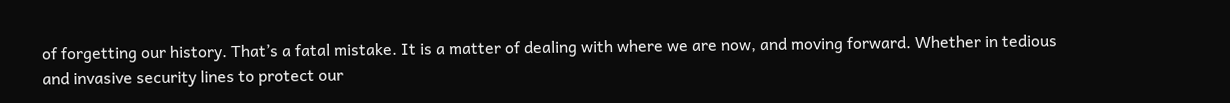of forgetting our history. That’s a fatal mistake. It is a matter of dealing with where we are now, and moving forward. Whether in tedious and invasive security lines to protect our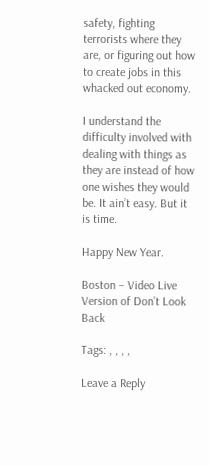safety, fighting terrorists where they are, or figuring out how to create jobs in this whacked out economy.

I understand the difficulty involved with dealing with things as they are instead of how one wishes they would be. It ain’t easy. But it is time.

Happy New Year.

Boston – Video Live Version of Don’t Look Back

Tags: , , , ,

Leave a Reply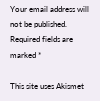Your email address will not be published. Required fields are marked *

This site uses Akismet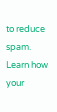to reduce spam. Learn how your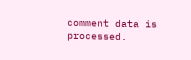comment data is processed.